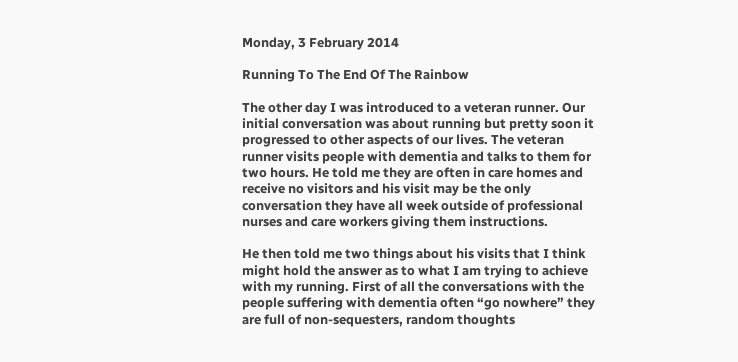Monday, 3 February 2014

Running To The End Of The Rainbow

The other day I was introduced to a veteran runner. Our initial conversation was about running but pretty soon it progressed to other aspects of our lives. The veteran runner visits people with dementia and talks to them for two hours. He told me they are often in care homes and receive no visitors and his visit may be the only conversation they have all week outside of professional nurses and care workers giving them instructions.

He then told me two things about his visits that I think might hold the answer as to what I am trying to achieve with my running. First of all the conversations with the people suffering with dementia often “go nowhere” they are full of non-sequesters, random thoughts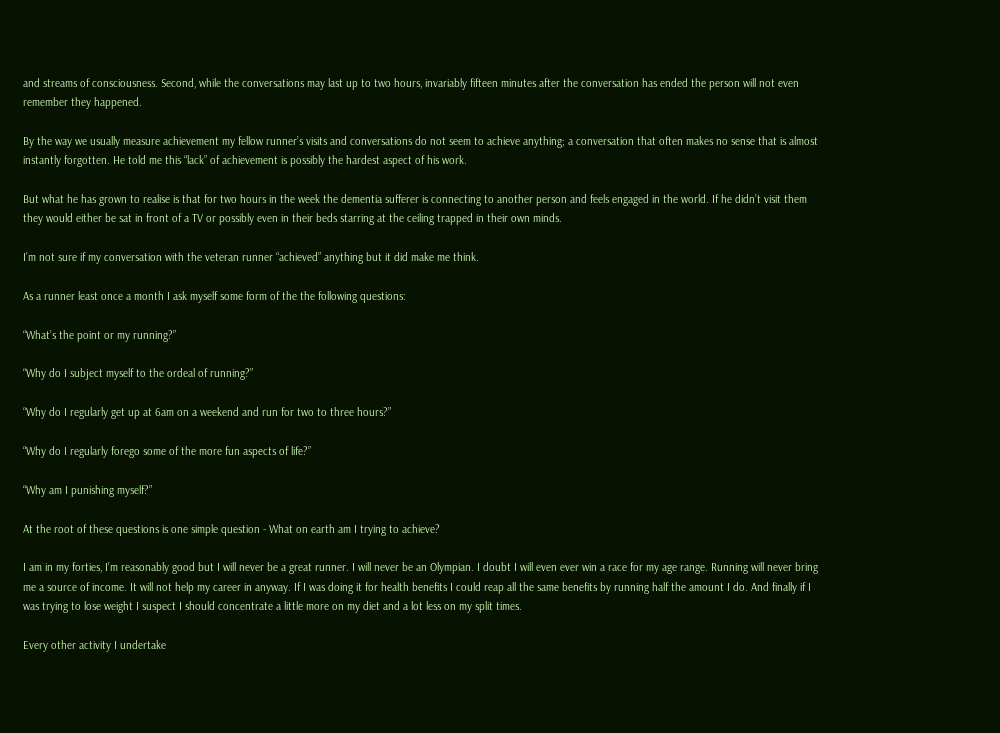and streams of consciousness. Second, while the conversations may last up to two hours, invariably fifteen minutes after the conversation has ended the person will not even remember they happened.

By the way we usually measure achievement my fellow runner’s visits and conversations do not seem to achieve anything; a conversation that often makes no sense that is almost instantly forgotten. He told me this “lack” of achievement is possibly the hardest aspect of his work.

But what he has grown to realise is that for two hours in the week the dementia sufferer is connecting to another person and feels engaged in the world. If he didn’t visit them they would either be sat in front of a TV or possibly even in their beds starring at the ceiling trapped in their own minds.

I’m not sure if my conversation with the veteran runner “achieved” anything but it did make me think.

As a runner least once a month I ask myself some form of the the following questions:

“What’s the point or my running?”

“Why do I subject myself to the ordeal of running?”

“Why do I regularly get up at 6am on a weekend and run for two to three hours?”

“Why do I regularly forego some of the more fun aspects of life?”

“Why am I punishing myself?”

At the root of these questions is one simple question - What on earth am I trying to achieve?

I am in my forties, I’m reasonably good but I will never be a great runner. I will never be an Olympian. I doubt I will even ever win a race for my age range. Running will never bring me a source of income. It will not help my career in anyway. If I was doing it for health benefits I could reap all the same benefits by running half the amount I do. And finally if I was trying to lose weight I suspect I should concentrate a little more on my diet and a lot less on my split times.

Every other activity I undertake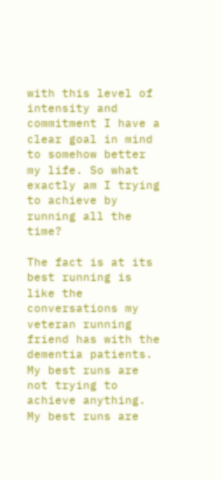with this level of intensity and commitment I have a clear goal in mind to somehow better my life. So what exactly am I trying to achieve by running all the time?

The fact is at its best running is like the conversations my veteran running friend has with the dementia patients. My best runs are not trying to achieve anything. My best runs are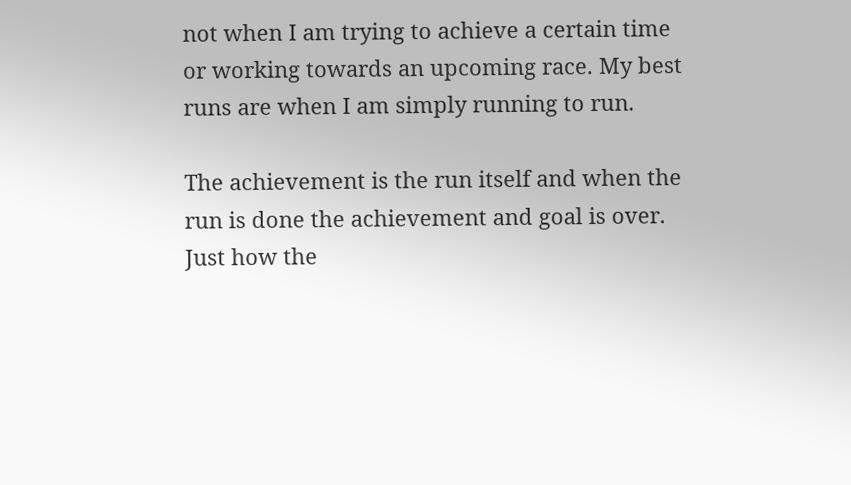not when I am trying to achieve a certain time or working towards an upcoming race. My best runs are when I am simply running to run.

The achievement is the run itself and when the run is done the achievement and goal is over. Just how the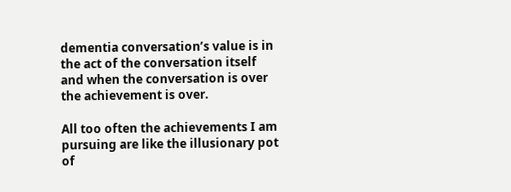dementia conversation’s value is in the act of the conversation itself and when the conversation is over the achievement is over.

All too often the achievements I am pursuing are like the illusionary pot of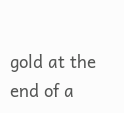gold at the end of a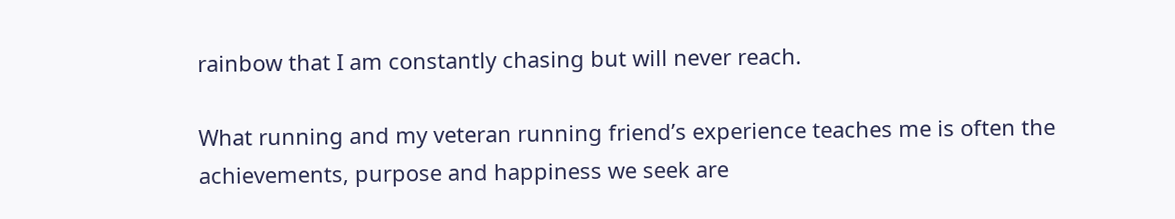rainbow that I am constantly chasing but will never reach.

What running and my veteran running friend’s experience teaches me is often the achievements, purpose and happiness we seek are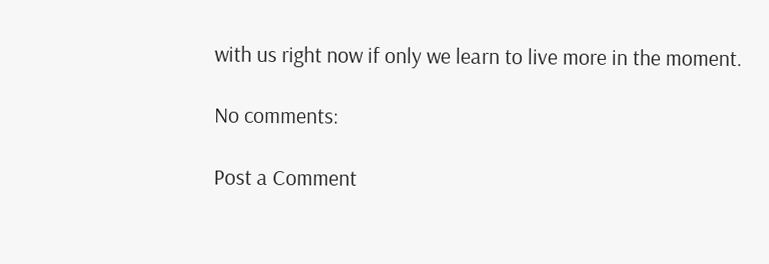with us right now if only we learn to live more in the moment.

No comments:

Post a Comment